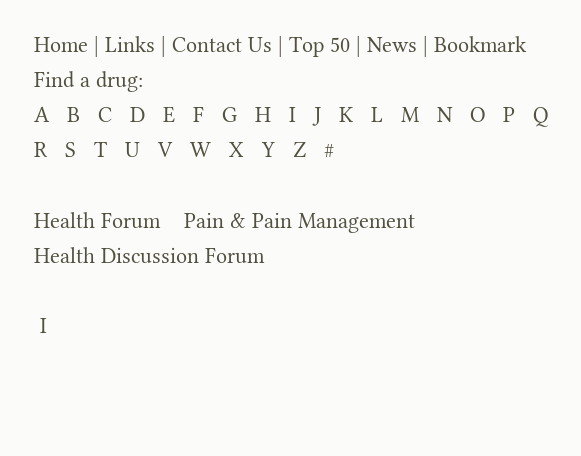Home | Links | Contact Us | Top 50 | News | Bookmark
Find a drug:
A   B   C   D   E   F   G   H   I   J   K   L   M   N   O   P   Q   R   S   T   U   V   W   X   Y   Z   #

Health Forum    Pain & Pain Management
Health Discussion Forum

 I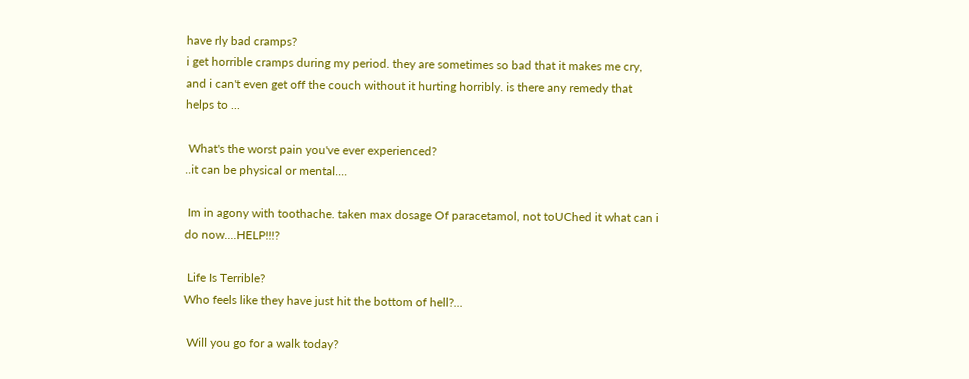have rly bad cramps?
i get horrible cramps during my period. they are sometimes so bad that it makes me cry, and i can't even get off the couch without it hurting horribly. is there any remedy that helps to ...

 What's the worst pain you've ever experienced?
..it can be physical or mental....

 Im in agony with toothache. taken max dosage Of paracetamol, not toUChed it what can i do now....HELP!!!?

 Life Is Terrible?
Who feels like they have just hit the bottom of hell?...

 Will you go for a walk today?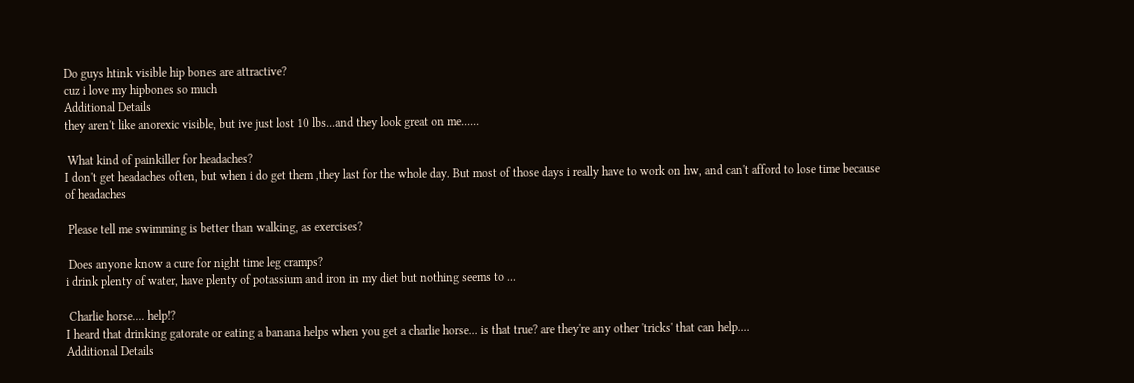Do guys htink visible hip bones are attractive?
cuz i love my hipbones so much
Additional Details
they aren't like anorexic visible, but ive just lost 10 lbs...and they look great on me......

 What kind of painkiller for headaches?
I don't get headaches often, but when i do get them ,they last for the whole day. But most of those days i really have to work on hw, and can't afford to lose time because of headaches

 Please tell me swimming is better than walking, as exercises?

 Does anyone know a cure for night time leg cramps?
i drink plenty of water, have plenty of potassium and iron in my diet but nothing seems to ...

 Charlie horse.... help!?
I heard that drinking gatorate or eating a banana helps when you get a charlie horse... is that true? are they're any other 'tricks' that can help....
Additional Details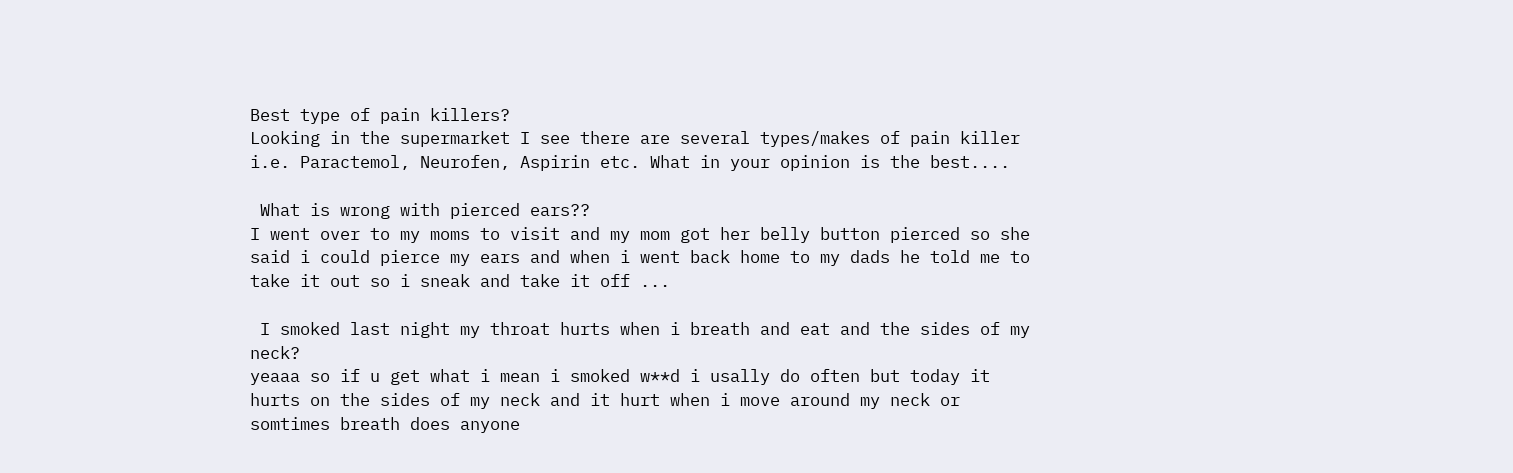Best type of pain killers?
Looking in the supermarket I see there are several types/makes of pain killer i.e. Paractemol, Neurofen, Aspirin etc. What in your opinion is the best....

 What is wrong with pierced ears??
I went over to my moms to visit and my mom got her belly button pierced so she said i could pierce my ears and when i went back home to my dads he told me to take it out so i sneak and take it off ...

 I smoked last night my throat hurts when i breath and eat and the sides of my neck?
yeaaa so if u get what i mean i smoked w**d i usally do often but today it hurts on the sides of my neck and it hurt when i move around my neck or somtimes breath does anyone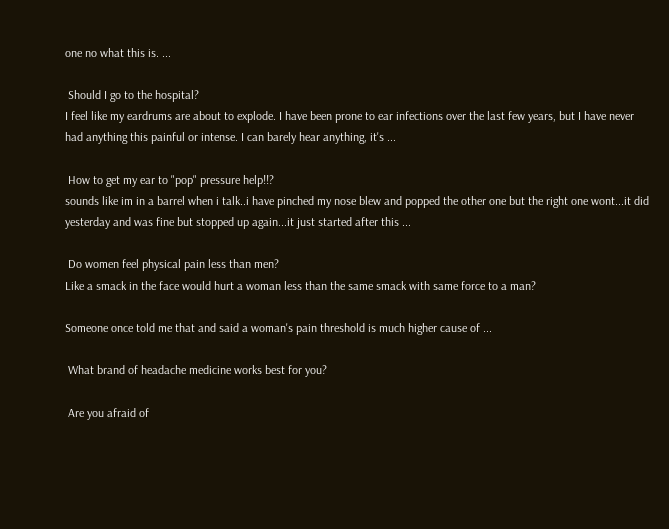one no what this is. ...

 Should I go to the hospital?
I feel like my eardrums are about to explode. I have been prone to ear infections over the last few years, but I have never had anything this painful or intense. I can barely hear anything, it's ...

 How to get my ear to "pop" pressure help!!?
sounds like im in a barrel when i talk..i have pinched my nose blew and popped the other one but the right one wont...it did yesterday and was fine but stopped up again...it just started after this ...

 Do women feel physical pain less than men?
Like a smack in the face would hurt a woman less than the same smack with same force to a man?

Someone once told me that and said a woman's pain threshold is much higher cause of ...

 What brand of headache medicine works best for you?

 Are you afraid of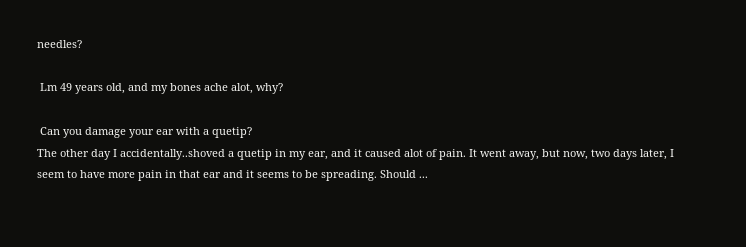needles?

 Lm 49 years old, and my bones ache alot, why?

 Can you damage your ear with a quetip?
The other day I accidentally..shoved a quetip in my ear, and it caused alot of pain. It went away, but now, two days later, I seem to have more pain in that ear and it seems to be spreading. Should ...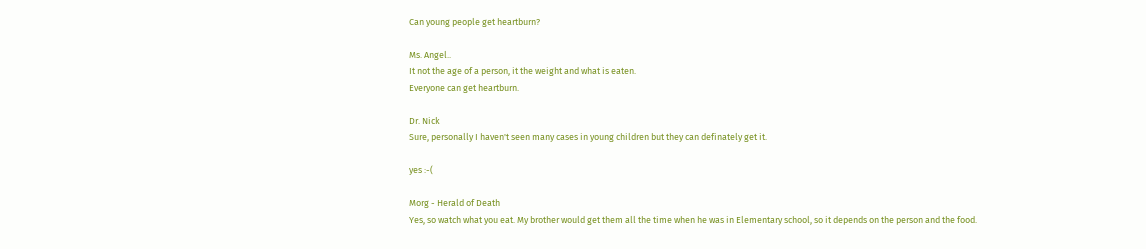Can young people get heartburn?

Ms. Angel..
It not the age of a person, it the weight and what is eaten.
Everyone can get heartburn.

Dr. Nick
Sure, personally I haven't seen many cases in young children but they can definately get it.

yes :-(

Morg - Herald of Death
Yes, so watch what you eat. My brother would get them all the time when he was in Elementary school, so it depends on the person and the food.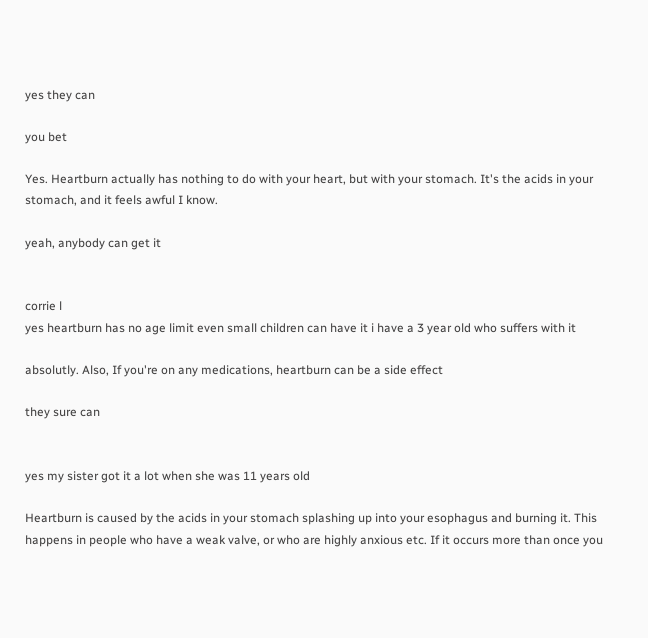yes they can

you bet

Yes. Heartburn actually has nothing to do with your heart, but with your stomach. It's the acids in your stomach, and it feels awful I know.

yeah, anybody can get it


corrie l
yes heartburn has no age limit even small children can have it i have a 3 year old who suffers with it

absolutly. Also, If you're on any medications, heartburn can be a side effect

they sure can


yes my sister got it a lot when she was 11 years old

Heartburn is caused by the acids in your stomach splashing up into your esophagus and burning it. This happens in people who have a weak valve, or who are highly anxious etc. If it occurs more than once you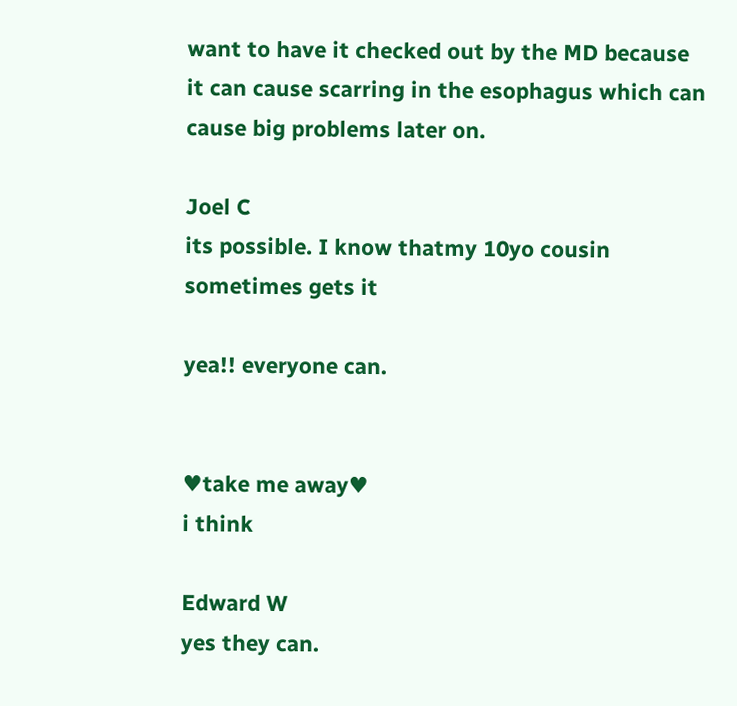want to have it checked out by the MD because it can cause scarring in the esophagus which can cause big problems later on.

Joel C
its possible. I know thatmy 10yo cousin sometimes gets it

yea!! everyone can.


♥take me away♥
i think

Edward W
yes they can.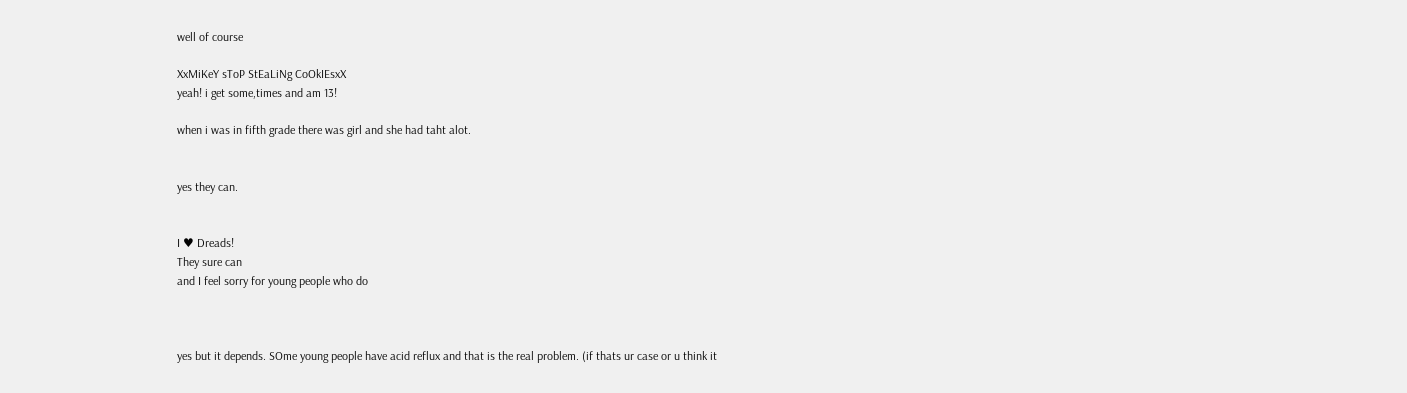well of course

XxMiKeY sToP StEaLiNg CoOkIEsxX
yeah! i get some,times and am 13!

when i was in fifth grade there was girl and she had taht alot.


yes they can.


I ♥ Dreads!
They sure can
and I feel sorry for young people who do



yes but it depends. SOme young people have acid reflux and that is the real problem. (if thats ur case or u think it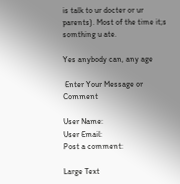is talk to ur docter or ur parents). Most of the time it;s somthing u ate.

Yes anybody can, any age

 Enter Your Message or Comment

User Name:
User Email:
Post a comment:

Large Text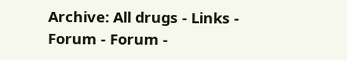Archive: All drugs - Links - Forum - Forum -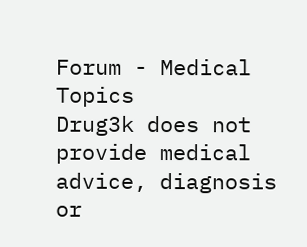Forum - Medical Topics
Drug3k does not provide medical advice, diagnosis or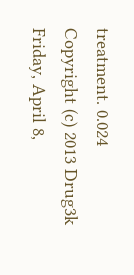treatment. 0.024
Copyright (c) 2013 Drug3k Friday, April 8,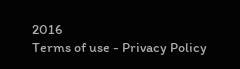2016
Terms of use - Privacy Policy